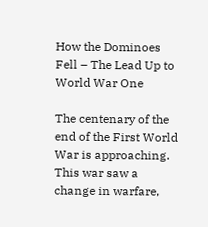How the Dominoes Fell – The Lead Up to World War One

The centenary of the end of the First World War is approaching. This war saw a change in warfare,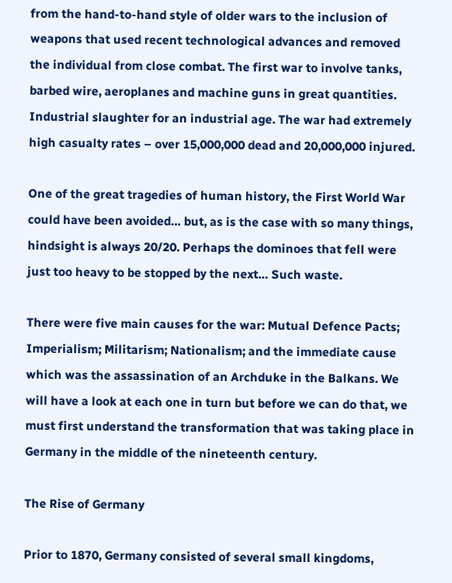from the hand-to-hand style of older wars to the inclusion of weapons that used recent technological advances and removed the individual from close combat. The first war to involve tanks, barbed wire, aeroplanes and machine guns in great quantities. Industrial slaughter for an industrial age. The war had extremely high casualty rates – over 15,000,000 dead and 20,000,000 injured.

One of the great tragedies of human history, the First World War could have been avoided… but, as is the case with so many things, hindsight is always 20/20. Perhaps the dominoes that fell were just too heavy to be stopped by the next… Such waste.

There were five main causes for the war: Mutual Defence Pacts; Imperialism; Militarism; Nationalism; and the immediate cause which was the assassination of an Archduke in the Balkans. We will have a look at each one in turn but before we can do that, we must first understand the transformation that was taking place in Germany in the middle of the nineteenth century.

The Rise of Germany

Prior to 1870, Germany consisted of several small kingdoms,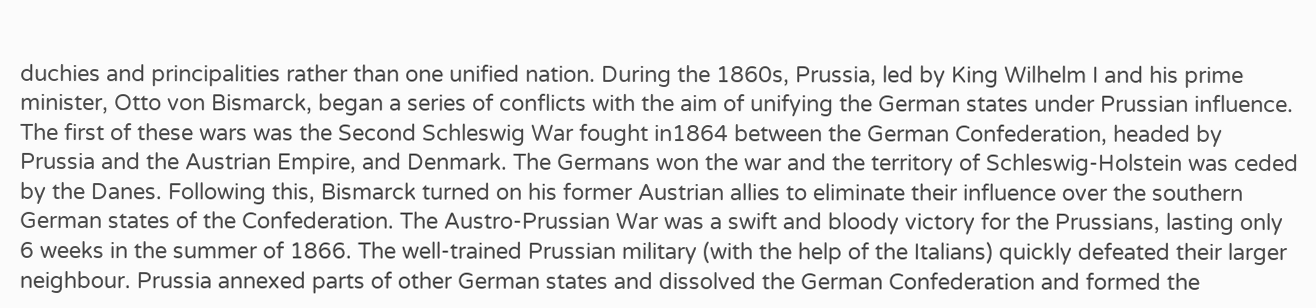duchies and principalities rather than one unified nation. During the 1860s, Prussia, led by King Wilhelm I and his prime minister, Otto von Bismarck, began a series of conflicts with the aim of unifying the German states under Prussian influence. The first of these wars was the Second Schleswig War fought in1864 between the German Confederation, headed by Prussia and the Austrian Empire, and Denmark. The Germans won the war and the territory of Schleswig-Holstein was ceded by the Danes. Following this, Bismarck turned on his former Austrian allies to eliminate their influence over the southern German states of the Confederation. The Austro-Prussian War was a swift and bloody victory for the Prussians, lasting only 6 weeks in the summer of 1866. The well-trained Prussian military (with the help of the Italians) quickly defeated their larger neighbour. Prussia annexed parts of other German states and dissolved the German Confederation and formed the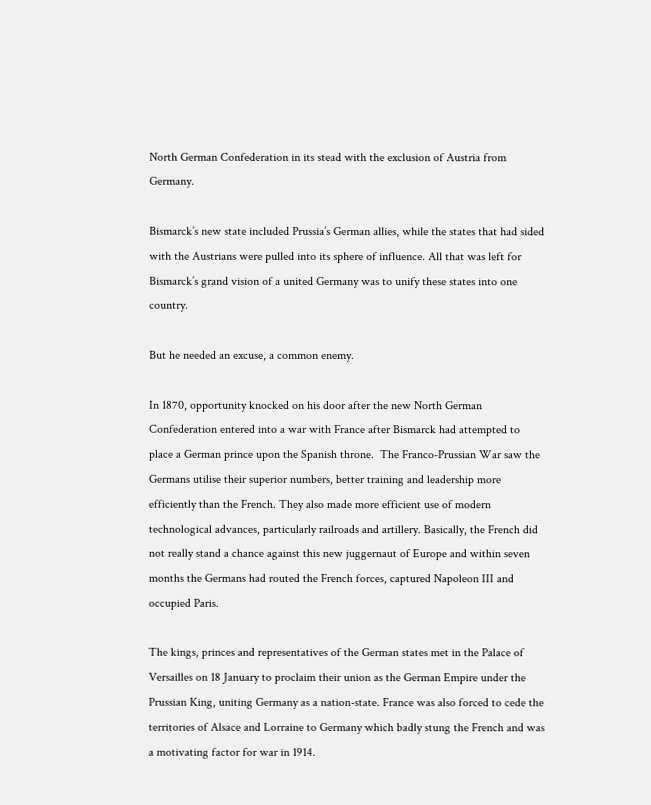North German Confederation in its stead with the exclusion of Austria from Germany.

Bismarck’s new state included Prussia’s German allies, while the states that had sided with the Austrians were pulled into its sphere of influence. All that was left for Bismarck’s grand vision of a united Germany was to unify these states into one country.

But he needed an excuse, a common enemy.

In 1870, opportunity knocked on his door after the new North German Confederation entered into a war with France after Bismarck had attempted to place a German prince upon the Spanish throne.  The Franco-Prussian War saw the Germans utilise their superior numbers, better training and leadership more efficiently than the French. They also made more efficient use of modern technological advances, particularly railroads and artillery. Basically, the French did not really stand a chance against this new juggernaut of Europe and within seven months the Germans had routed the French forces, captured Napoleon III and occupied Paris.

The kings, princes and representatives of the German states met in the Palace of Versailles on 18 January to proclaim their union as the German Empire under the Prussian King, uniting Germany as a nation-state. France was also forced to cede the territories of Alsace and Lorraine to Germany which badly stung the French and was a motivating factor for war in 1914.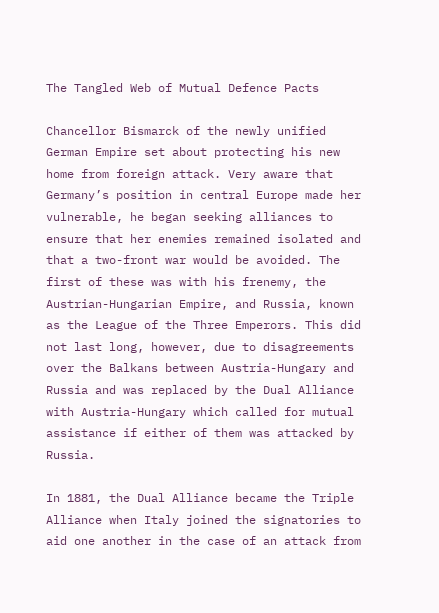The Tangled Web of Mutual Defence Pacts

Chancellor Bismarck of the newly unified German Empire set about protecting his new home from foreign attack. Very aware that Germany’s position in central Europe made her vulnerable, he began seeking alliances to ensure that her enemies remained isolated and that a two-front war would be avoided. The first of these was with his frenemy, the Austrian-Hungarian Empire, and Russia, known as the League of the Three Emperors. This did not last long, however, due to disagreements over the Balkans between Austria-Hungary and Russia and was replaced by the Dual Alliance with Austria-Hungary which called for mutual assistance if either of them was attacked by Russia.

In 1881, the Dual Alliance became the Triple Alliance when Italy joined the signatories to aid one another in the case of an attack from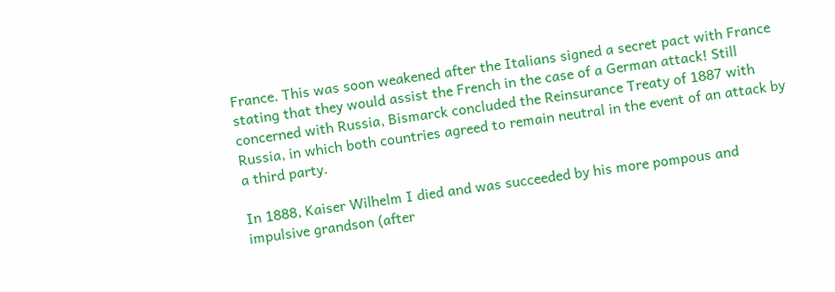France. This was soon weakened after the Italians signed a secret pact with France stating that they would assist the French in the case of a German attack! Still concerned with Russia, Bismarck concluded the Reinsurance Treaty of 1887 with Russia, in which both countries agreed to remain neutral in the event of an attack by a third party.

In 1888, Kaiser Wilhelm I died and was succeeded by his more pompous and impulsive grandson (after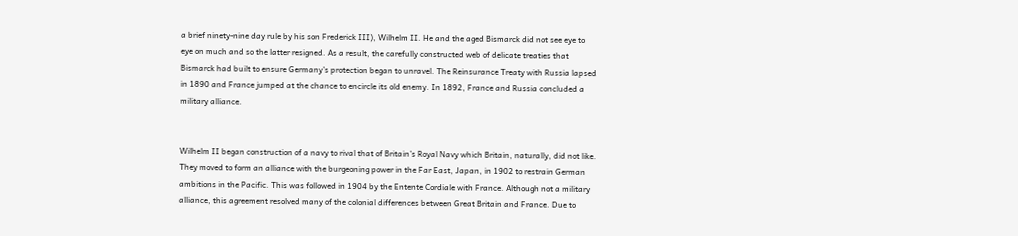a brief ninety-nine day rule by his son Frederick III), Wilhelm II. He and the aged Bismarck did not see eye to eye on much and so the latter resigned. As a result, the carefully constructed web of delicate treaties that Bismarck had built to ensure Germany’s protection began to unravel. The Reinsurance Treaty with Russia lapsed in 1890 and France jumped at the chance to encircle its old enemy. In 1892, France and Russia concluded a military alliance.


Wilhelm II began construction of a navy to rival that of Britain’s Royal Navy which Britain, naturally, did not like. They moved to form an alliance with the burgeoning power in the Far East, Japan, in 1902 to restrain German ambitions in the Pacific. This was followed in 1904 by the Entente Cordiale with France. Although not a military alliance, this agreement resolved many of the colonial differences between Great Britain and France. Due to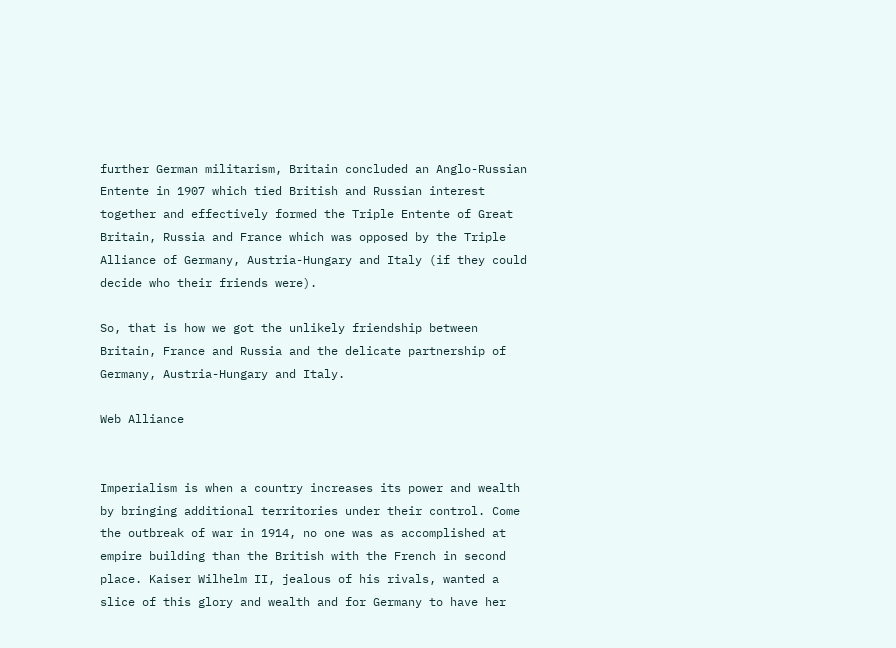further German militarism, Britain concluded an Anglo-Russian Entente in 1907 which tied British and Russian interest together and effectively formed the Triple Entente of Great Britain, Russia and France which was opposed by the Triple Alliance of Germany, Austria-Hungary and Italy (if they could decide who their friends were).

So, that is how we got the unlikely friendship between Britain, France and Russia and the delicate partnership of Germany, Austria-Hungary and Italy.

Web Alliance


Imperialism is when a country increases its power and wealth by bringing additional territories under their control. Come the outbreak of war in 1914, no one was as accomplished at empire building than the British with the French in second place. Kaiser Wilhelm II, jealous of his rivals, wanted a slice of this glory and wealth and for Germany to have her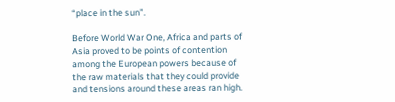“place in the sun”.

Before World War One, Africa and parts of Asia proved to be points of contention among the European powers because of the raw materials that they could provide and tensions around these areas ran high.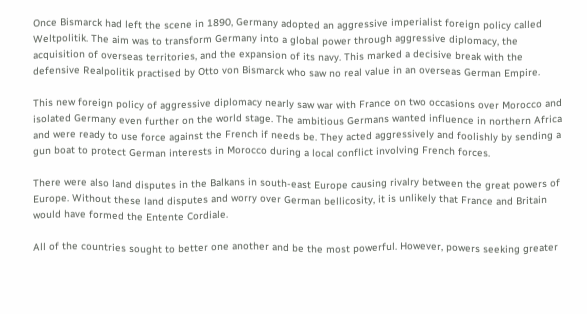Once Bismarck had left the scene in 1890, Germany adopted an aggressive imperialist foreign policy called Weltpolitik. The aim was to transform Germany into a global power through aggressive diplomacy, the acquisition of overseas territories, and the expansion of its navy. This marked a decisive break with the defensive Realpolitik practised by Otto von Bismarck who saw no real value in an overseas German Empire.

This new foreign policy of aggressive diplomacy nearly saw war with France on two occasions over Morocco and isolated Germany even further on the world stage. The ambitious Germans wanted influence in northern Africa and were ready to use force against the French if needs be. They acted aggressively and foolishly by sending a gun boat to protect German interests in Morocco during a local conflict involving French forces.

There were also land disputes in the Balkans in south-east Europe causing rivalry between the great powers of Europe. Without these land disputes and worry over German bellicosity, it is unlikely that France and Britain would have formed the Entente Cordiale.

All of the countries sought to better one another and be the most powerful. However, powers seeking greater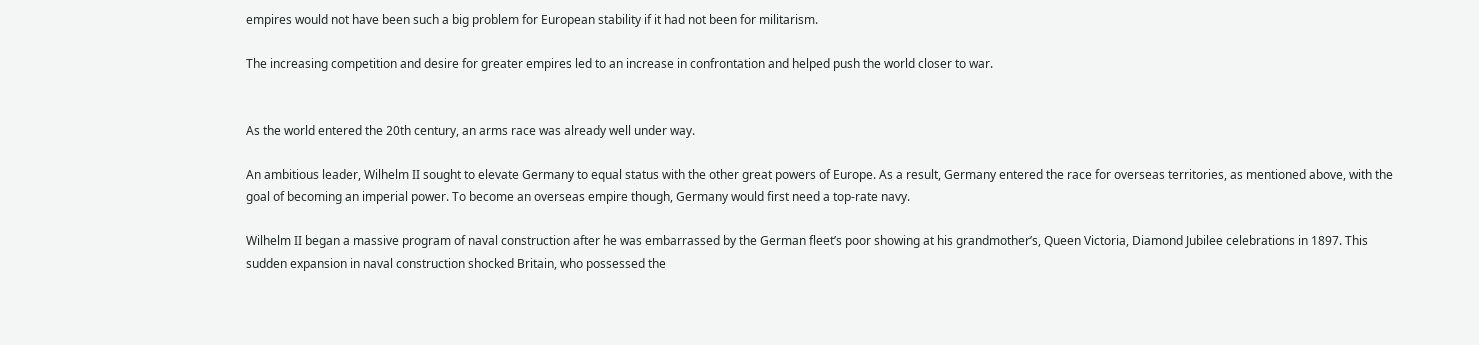empires would not have been such a big problem for European stability if it had not been for militarism.

The increasing competition and desire for greater empires led to an increase in confrontation and helped push the world closer to war.


As the world entered the 20th century, an arms race was already well under way.

An ambitious leader, Wilhelm II sought to elevate Germany to equal status with the other great powers of Europe. As a result, Germany entered the race for overseas territories, as mentioned above, with the goal of becoming an imperial power. To become an overseas empire though, Germany would first need a top-rate navy.

Wilhelm II began a massive program of naval construction after he was embarrassed by the German fleet’s poor showing at his grandmother’s, Queen Victoria, Diamond Jubilee celebrations in 1897. This sudden expansion in naval construction shocked Britain, who possessed the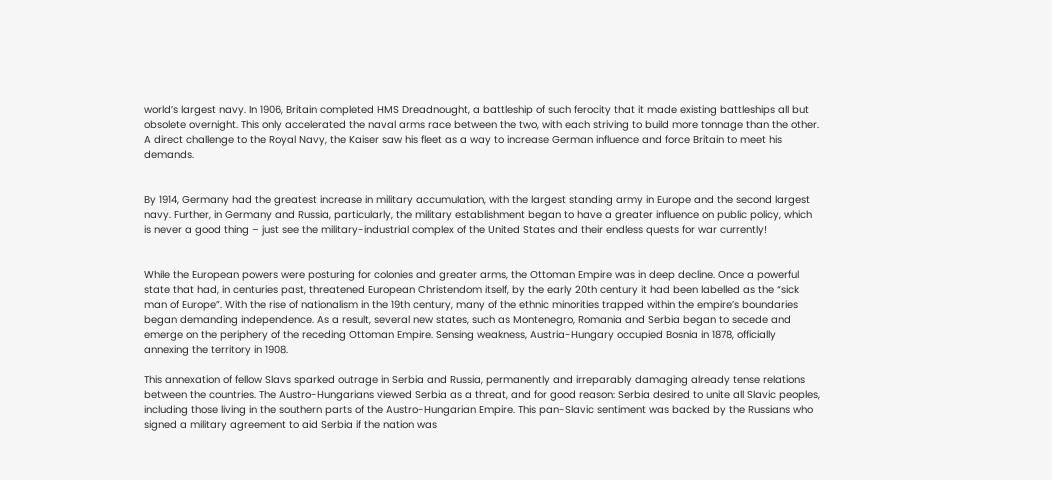world’s largest navy. In 1906, Britain completed HMS Dreadnought, a battleship of such ferocity that it made existing battleships all but obsolete overnight. This only accelerated the naval arms race between the two, with each striving to build more tonnage than the other. A direct challenge to the Royal Navy, the Kaiser saw his fleet as a way to increase German influence and force Britain to meet his demands.


By 1914, Germany had the greatest increase in military accumulation, with the largest standing army in Europe and the second largest navy. Further, in Germany and Russia, particularly, the military establishment began to have a greater influence on public policy, which is never a good thing – just see the military-industrial complex of the United States and their endless quests for war currently!


While the European powers were posturing for colonies and greater arms, the Ottoman Empire was in deep decline. Once a powerful state that had, in centuries past, threatened European Christendom itself, by the early 20th century it had been labelled as the “sick man of Europe”. With the rise of nationalism in the 19th century, many of the ethnic minorities trapped within the empire’s boundaries began demanding independence. As a result, several new states, such as Montenegro, Romania and Serbia began to secede and emerge on the periphery of the receding Ottoman Empire. Sensing weakness, Austria-Hungary occupied Bosnia in 1878, officially annexing the territory in 1908.

This annexation of fellow Slavs sparked outrage in Serbia and Russia, permanently and irreparably damaging already tense relations between the countries. The Austro-Hungarians viewed Serbia as a threat, and for good reason: Serbia desired to unite all Slavic peoples, including those living in the southern parts of the Austro-Hungarian Empire. This pan-Slavic sentiment was backed by the Russians who signed a military agreement to aid Serbia if the nation was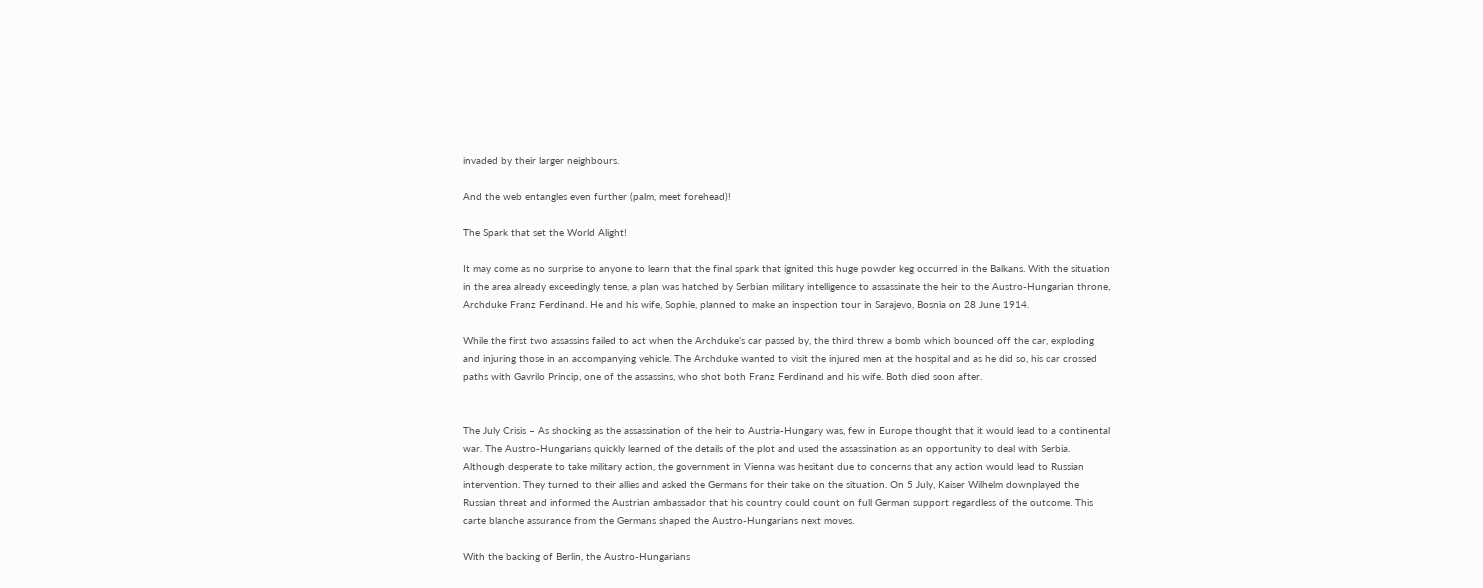invaded by their larger neighbours.

And the web entangles even further (palm, meet forehead)!

The Spark that set the World Alight!

It may come as no surprise to anyone to learn that the final spark that ignited this huge powder keg occurred in the Balkans. With the situation in the area already exceedingly tense, a plan was hatched by Serbian military intelligence to assassinate the heir to the Austro-Hungarian throne, Archduke Franz Ferdinand. He and his wife, Sophie, planned to make an inspection tour in Sarajevo, Bosnia on 28 June 1914.

While the first two assassins failed to act when the Archduke’s car passed by, the third threw a bomb which bounced off the car, exploding and injuring those in an accompanying vehicle. The Archduke wanted to visit the injured men at the hospital and as he did so, his car crossed paths with Gavrilo Princip, one of the assassins, who shot both Franz Ferdinand and his wife. Both died soon after.


The July Crisis – As shocking as the assassination of the heir to Austria-Hungary was, few in Europe thought that it would lead to a continental war. The Austro-Hungarians quickly learned of the details of the plot and used the assassination as an opportunity to deal with Serbia. Although desperate to take military action, the government in Vienna was hesitant due to concerns that any action would lead to Russian intervention. They turned to their allies and asked the Germans for their take on the situation. On 5 July, Kaiser Wilhelm downplayed the Russian threat and informed the Austrian ambassador that his country could count on full German support regardless of the outcome. This carte blanche assurance from the Germans shaped the Austro-Hungarians next moves.

With the backing of Berlin, the Austro-Hungarians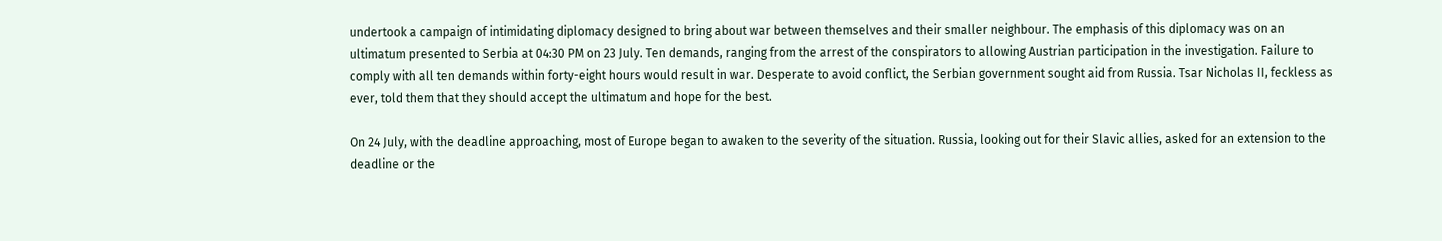undertook a campaign of intimidating diplomacy designed to bring about war between themselves and their smaller neighbour. The emphasis of this diplomacy was on an ultimatum presented to Serbia at 04:30 PM on 23 July. Ten demands, ranging from the arrest of the conspirators to allowing Austrian participation in the investigation. Failure to comply with all ten demands within forty-eight hours would result in war. Desperate to avoid conflict, the Serbian government sought aid from Russia. Tsar Nicholas II, feckless as ever, told them that they should accept the ultimatum and hope for the best.

On 24 July, with the deadline approaching, most of Europe began to awaken to the severity of the situation. Russia, looking out for their Slavic allies, asked for an extension to the deadline or the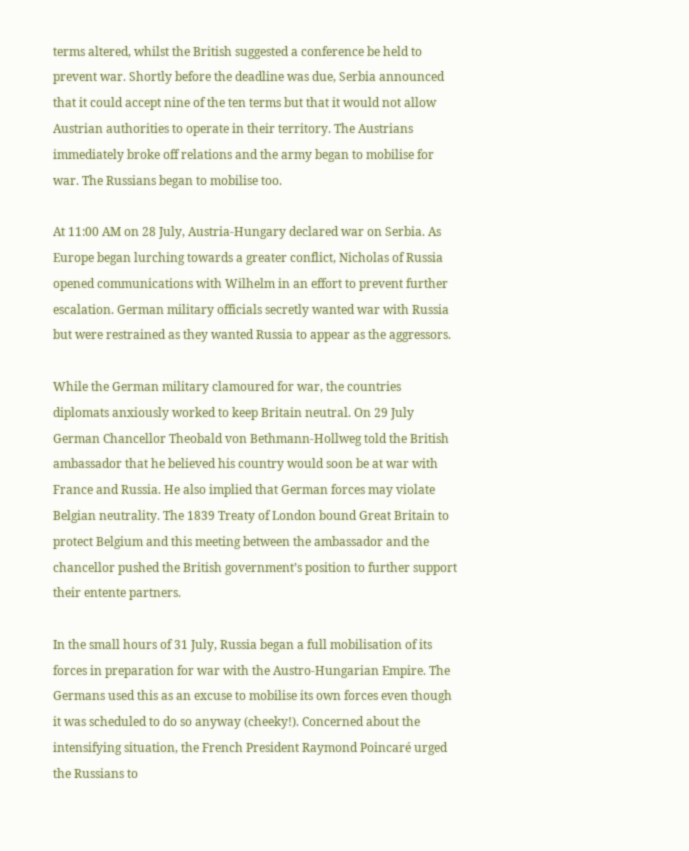terms altered, whilst the British suggested a conference be held to prevent war. Shortly before the deadline was due, Serbia announced that it could accept nine of the ten terms but that it would not allow Austrian authorities to operate in their territory. The Austrians immediately broke off relations and the army began to mobilise for war. The Russians began to mobilise too.

At 11:00 AM on 28 July, Austria-Hungary declared war on Serbia. As Europe began lurching towards a greater conflict, Nicholas of Russia opened communications with Wilhelm in an effort to prevent further escalation. German military officials secretly wanted war with Russia but were restrained as they wanted Russia to appear as the aggressors.

While the German military clamoured for war, the countries diplomats anxiously worked to keep Britain neutral. On 29 July German Chancellor Theobald von Bethmann-Hollweg told the British ambassador that he believed his country would soon be at war with France and Russia. He also implied that German forces may violate Belgian neutrality. The 1839 Treaty of London bound Great Britain to protect Belgium and this meeting between the ambassador and the chancellor pushed the British government’s position to further support their entente partners.

In the small hours of 31 July, Russia began a full mobilisation of its forces in preparation for war with the Austro-Hungarian Empire. The Germans used this as an excuse to mobilise its own forces even though it was scheduled to do so anyway (cheeky!). Concerned about the intensifying situation, the French President Raymond Poincaré urged the Russians to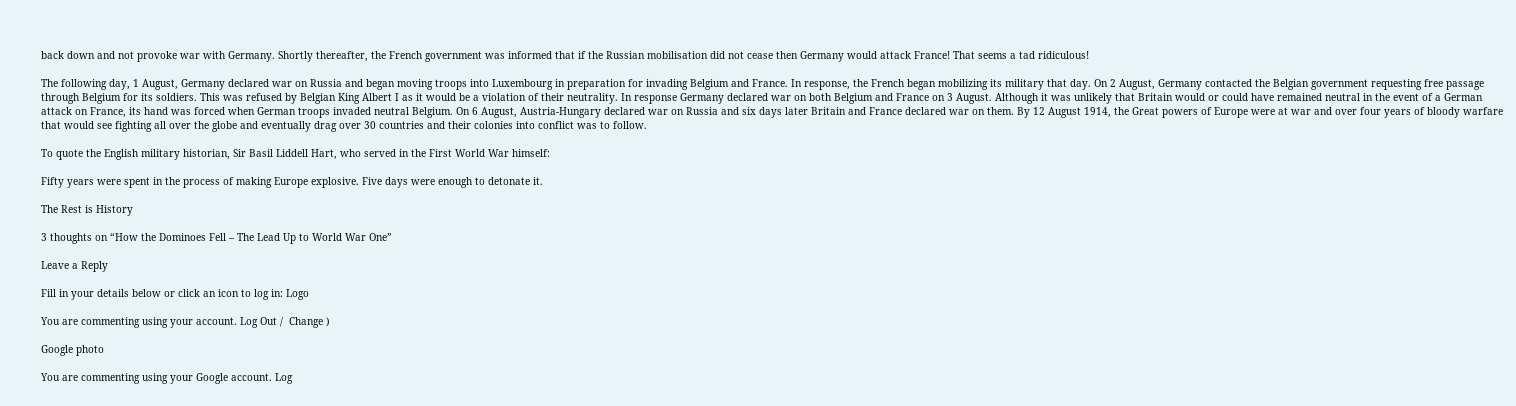back down and not provoke war with Germany. Shortly thereafter, the French government was informed that if the Russian mobilisation did not cease then Germany would attack France! That seems a tad ridiculous!

The following day, 1 August, Germany declared war on Russia and began moving troops into Luxembourg in preparation for invading Belgium and France. In response, the French began mobilizing its military that day. On 2 August, Germany contacted the Belgian government requesting free passage through Belgium for its soldiers. This was refused by Belgian King Albert I as it would be a violation of their neutrality. In response Germany declared war on both Belgium and France on 3 August. Although it was unlikely that Britain would or could have remained neutral in the event of a German attack on France, its hand was forced when German troops invaded neutral Belgium. On 6 August, Austria-Hungary declared war on Russia and six days later Britain and France declared war on them. By 12 August 1914, the Great powers of Europe were at war and over four years of bloody warfare that would see fighting all over the globe and eventually drag over 30 countries and their colonies into conflict was to follow.

To quote the English military historian, Sir Basil Liddell Hart, who served in the First World War himself:

Fifty years were spent in the process of making Europe explosive. Five days were enough to detonate it.

The Rest is History

3 thoughts on “How the Dominoes Fell – The Lead Up to World War One”

Leave a Reply

Fill in your details below or click an icon to log in: Logo

You are commenting using your account. Log Out /  Change )

Google photo

You are commenting using your Google account. Log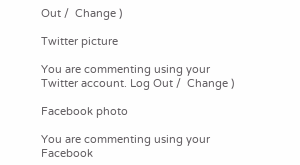Out /  Change )

Twitter picture

You are commenting using your Twitter account. Log Out /  Change )

Facebook photo

You are commenting using your Facebook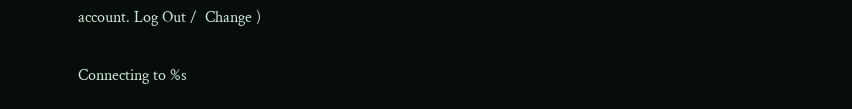account. Log Out /  Change )

Connecting to %s